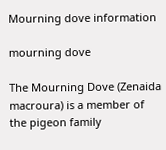Mourning dove information

mourning dove

The Mourning Dove (Zenaida macroura) is a member of the pigeon family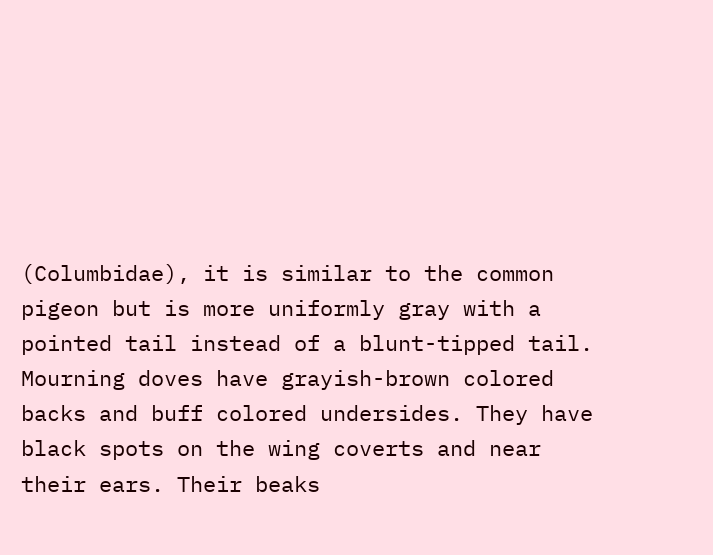(Columbidae), it is similar to the common pigeon but is more uniformly gray with a pointed tail instead of a blunt-tipped tail. Mourning doves have grayish-brown colored backs and buff colored undersides. They have black spots on the wing coverts and near their ears. Their beaks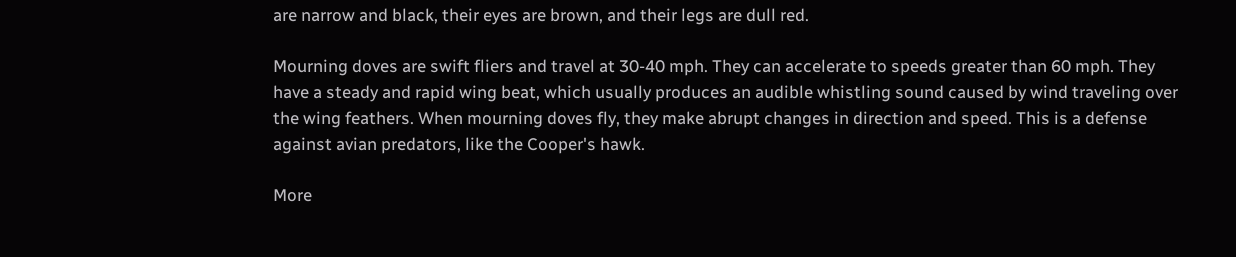are narrow and black, their eyes are brown, and their legs are dull red.

Mourning doves are swift fliers and travel at 30-40 mph. They can accelerate to speeds greater than 60 mph. They have a steady and rapid wing beat, which usually produces an audible whistling sound caused by wind traveling over the wing feathers. When mourning doves fly, they make abrupt changes in direction and speed. This is a defense against avian predators, like the Cooper's hawk.

More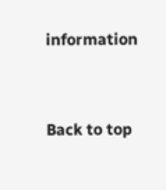information


Back to top